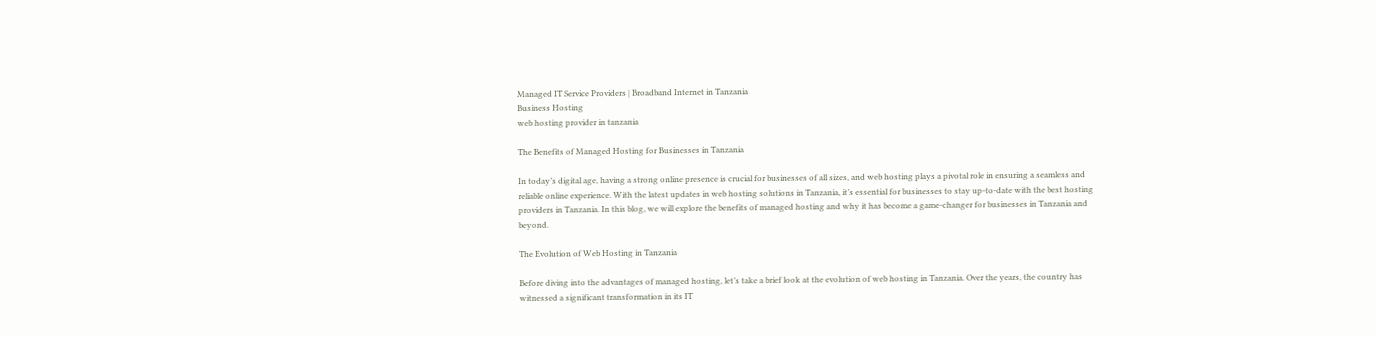Managed IT Service Providers | Broadband Internet in Tanzania
Business Hosting
web hosting provider in tanzania

The Benefits of Managed Hosting for Businesses in Tanzania

In today’s digital age, having a strong online presence is crucial for businesses of all sizes, and web hosting plays a pivotal role in ensuring a seamless and reliable online experience. With the latest updates in web hosting solutions in Tanzania, it’s essential for businesses to stay up-to-date with the best hosting providers in Tanzania. In this blog, we will explore the benefits of managed hosting and why it has become a game-changer for businesses in Tanzania and beyond.

The Evolution of Web Hosting in Tanzania

Before diving into the advantages of managed hosting, let’s take a brief look at the evolution of web hosting in Tanzania. Over the years, the country has witnessed a significant transformation in its IT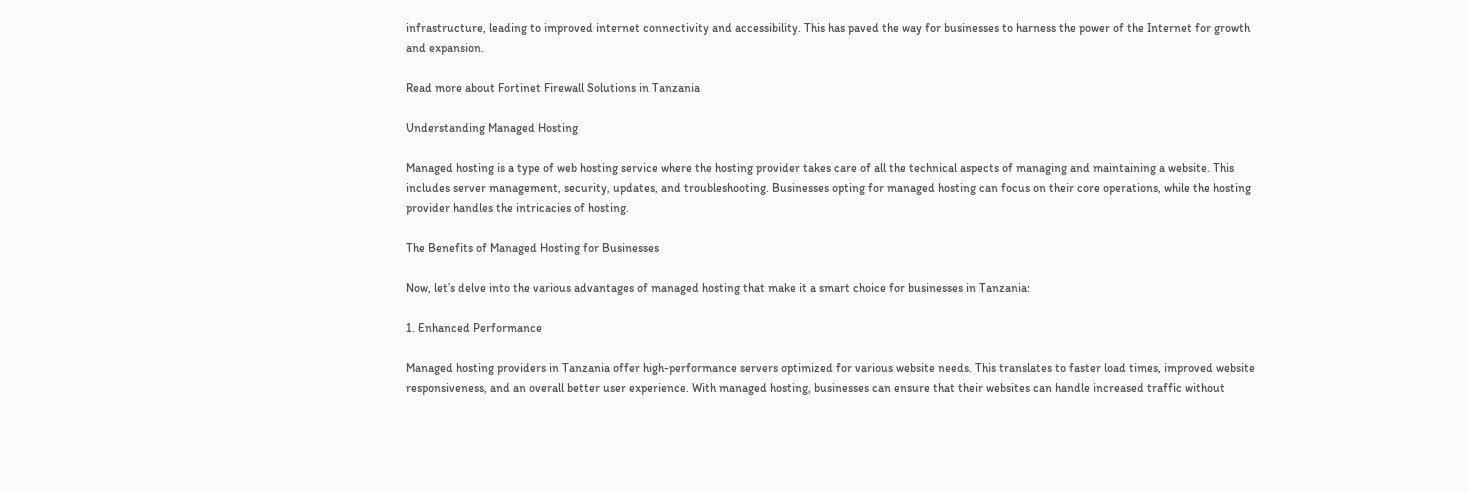infrastructure, leading to improved internet connectivity and accessibility. This has paved the way for businesses to harness the power of the Internet for growth and expansion.

Read more about Fortinet Firewall Solutions in Tanzania

Understanding Managed Hosting

Managed hosting is a type of web hosting service where the hosting provider takes care of all the technical aspects of managing and maintaining a website. This includes server management, security, updates, and troubleshooting. Businesses opting for managed hosting can focus on their core operations, while the hosting provider handles the intricacies of hosting.

The Benefits of Managed Hosting for Businesses

Now, let’s delve into the various advantages of managed hosting that make it a smart choice for businesses in Tanzania:

1. Enhanced Performance

Managed hosting providers in Tanzania offer high-performance servers optimized for various website needs. This translates to faster load times, improved website responsiveness, and an overall better user experience. With managed hosting, businesses can ensure that their websites can handle increased traffic without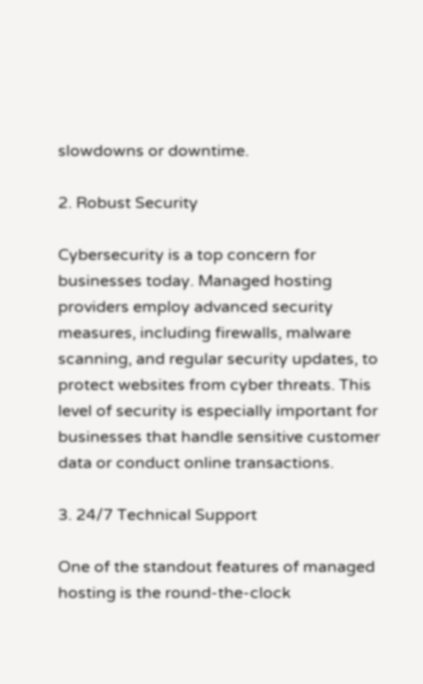slowdowns or downtime.

2. Robust Security

Cybersecurity is a top concern for businesses today. Managed hosting providers employ advanced security measures, including firewalls, malware scanning, and regular security updates, to protect websites from cyber threats. This level of security is especially important for businesses that handle sensitive customer data or conduct online transactions.

3. 24/7 Technical Support

One of the standout features of managed hosting is the round-the-clock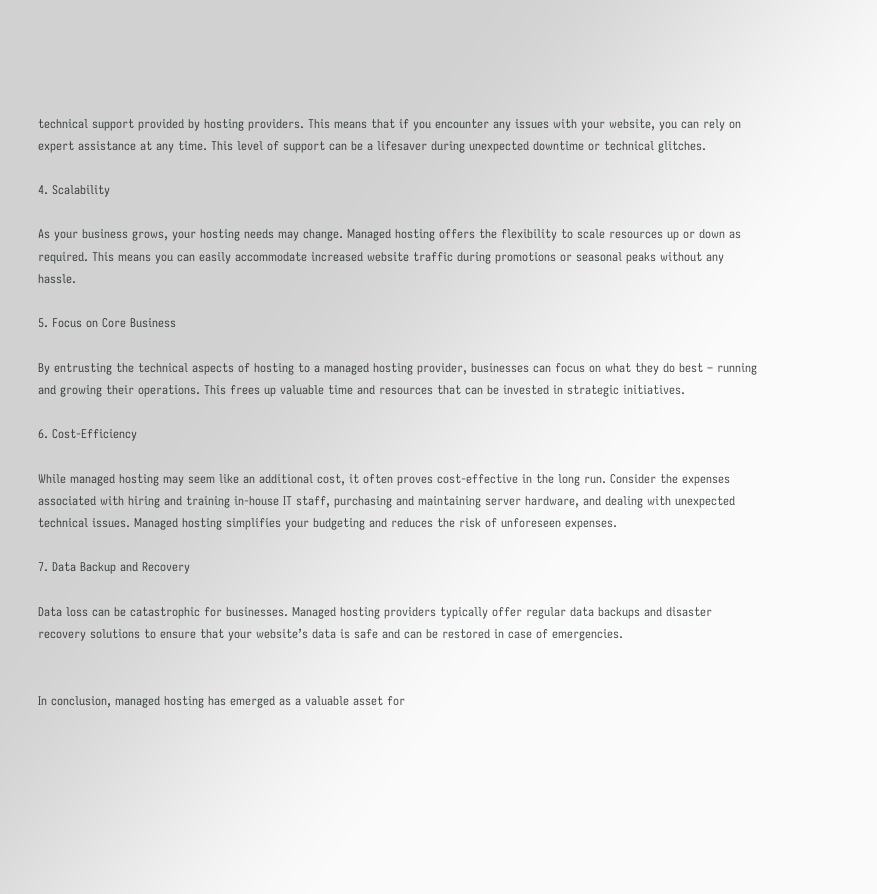technical support provided by hosting providers. This means that if you encounter any issues with your website, you can rely on expert assistance at any time. This level of support can be a lifesaver during unexpected downtime or technical glitches.

4. Scalability

As your business grows, your hosting needs may change. Managed hosting offers the flexibility to scale resources up or down as required. This means you can easily accommodate increased website traffic during promotions or seasonal peaks without any hassle.

5. Focus on Core Business

By entrusting the technical aspects of hosting to a managed hosting provider, businesses can focus on what they do best – running and growing their operations. This frees up valuable time and resources that can be invested in strategic initiatives.

6. Cost-Efficiency

While managed hosting may seem like an additional cost, it often proves cost-effective in the long run. Consider the expenses associated with hiring and training in-house IT staff, purchasing and maintaining server hardware, and dealing with unexpected technical issues. Managed hosting simplifies your budgeting and reduces the risk of unforeseen expenses.

7. Data Backup and Recovery

Data loss can be catastrophic for businesses. Managed hosting providers typically offer regular data backups and disaster recovery solutions to ensure that your website’s data is safe and can be restored in case of emergencies.


In conclusion, managed hosting has emerged as a valuable asset for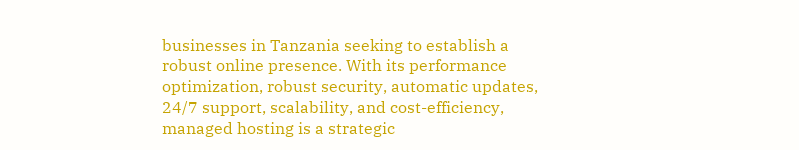businesses in Tanzania seeking to establish a robust online presence. With its performance optimization, robust security, automatic updates, 24/7 support, scalability, and cost-efficiency, managed hosting is a strategic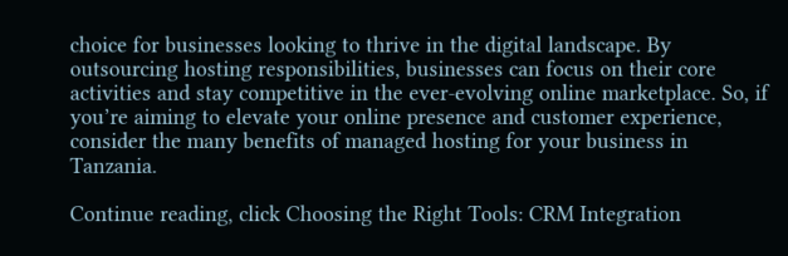choice for businesses looking to thrive in the digital landscape. By outsourcing hosting responsibilities, businesses can focus on their core activities and stay competitive in the ever-evolving online marketplace. So, if you’re aiming to elevate your online presence and customer experience, consider the many benefits of managed hosting for your business in Tanzania.

Continue reading, click Choosing the Right Tools: CRM Integration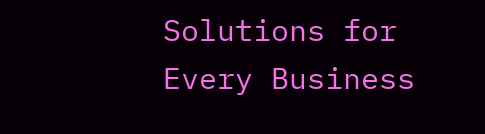Solutions for Every Business